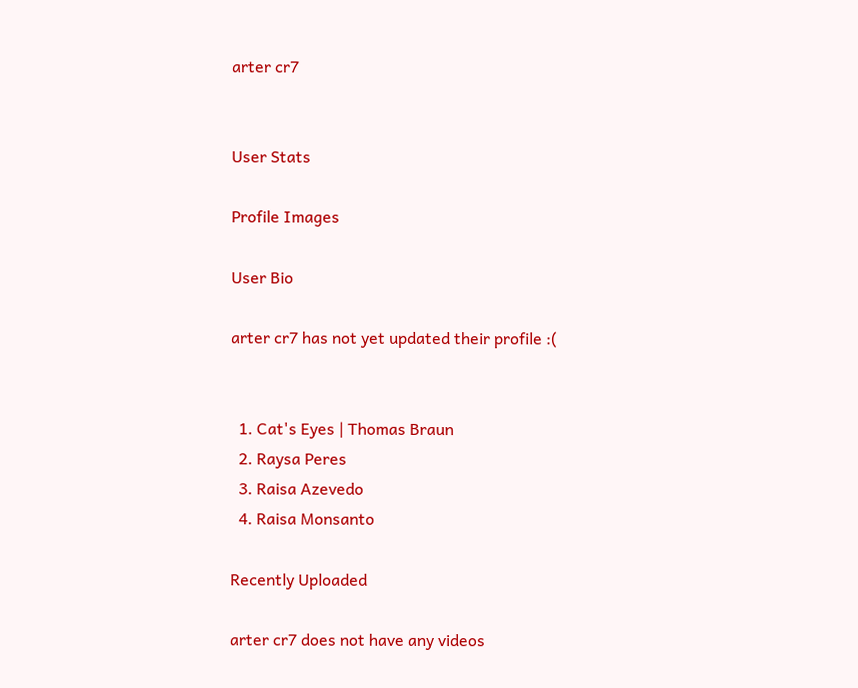arter cr7


User Stats

Profile Images

User Bio

arter cr7 has not yet updated their profile :(


  1. Cat's Eyes | Thomas Braun
  2. Raysa Peres
  3. Raisa Azevedo
  4. Raisa Monsanto

Recently Uploaded

arter cr7 does not have any videos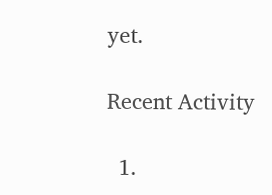yet.

Recent Activity

  1.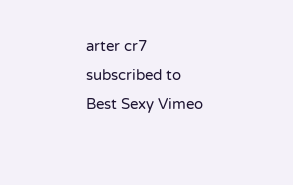arter cr7 subscribed to Best Sexy Vimeo